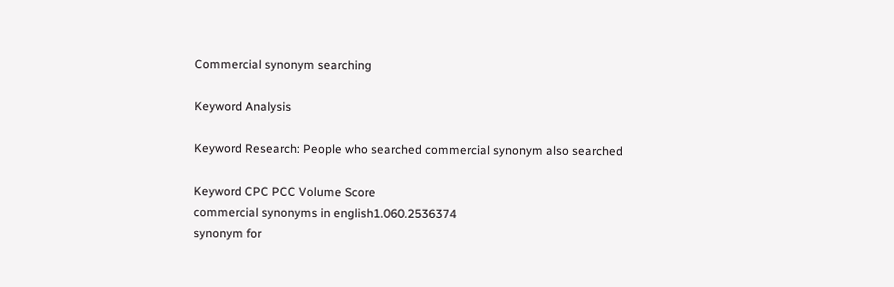Commercial synonym searching

Keyword Analysis

Keyword Research: People who searched commercial synonym also searched

Keyword CPC PCC Volume Score
commercial synonyms in english1.060.2536374
synonym for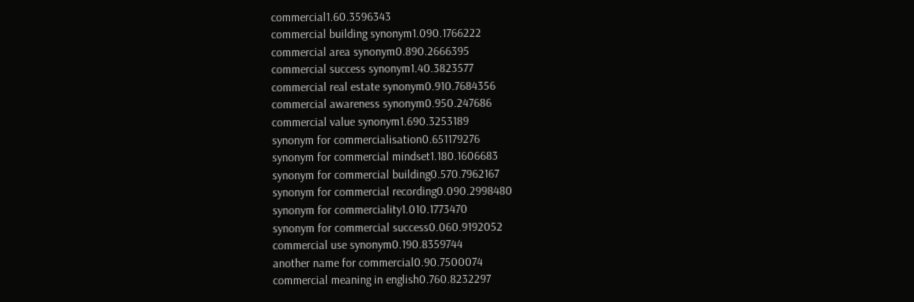commercial1.60.3596343
commercial building synonym1.090.1766222
commercial area synonym0.890.2666395
commercial success synonym1.40.3823577
commercial real estate synonym0.910.7684356
commercial awareness synonym0.950.247686
commercial value synonym1.690.3253189
synonym for commercialisation0.651179276
synonym for commercial mindset1.180.1606683
synonym for commercial building0.570.7962167
synonym for commercial recording0.090.2998480
synonym for commerciality1.010.1773470
synonym for commercial success0.060.9192052
commercial use synonym0.190.8359744
another name for commercial0.90.7500074
commercial meaning in english0.760.8232297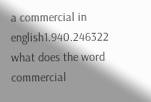a commercial in english1.940.246322
what does the word commercial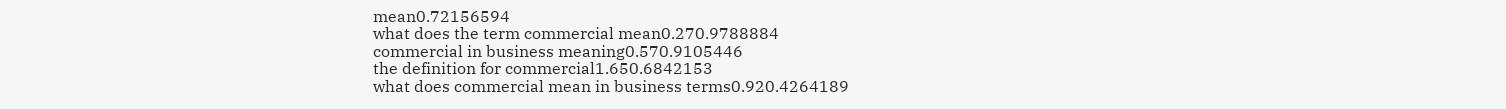mean0.72156594
what does the term commercial mean0.270.9788884
commercial in business meaning0.570.9105446
the definition for commercial1.650.6842153
what does commercial mean in business terms0.920.4264189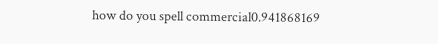how do you spell commercial0.941868169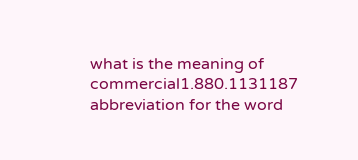what is the meaning of commercial1.880.1131187
abbreviation for the word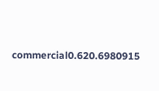commercial0.620.6980915